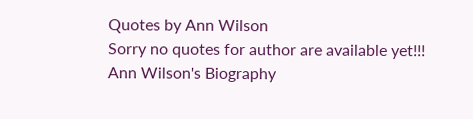Quotes by Ann Wilson
Sorry no quotes for author are available yet!!!
Ann Wilson's Biography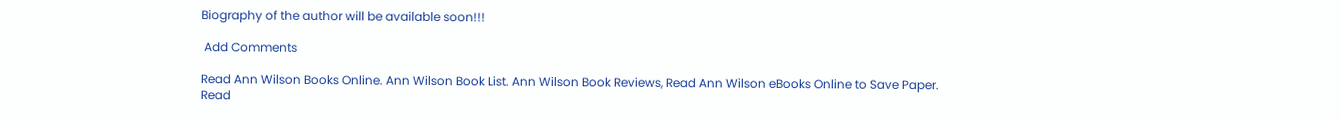Biography of the author will be available soon!!!

 Add Comments

Read Ann Wilson Books Online. Ann Wilson Book List. Ann Wilson Book Reviews, Read Ann Wilson eBooks Online to Save Paper. Read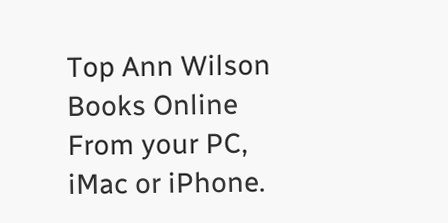Top Ann Wilson Books Online From your PC, iMac or iPhone.